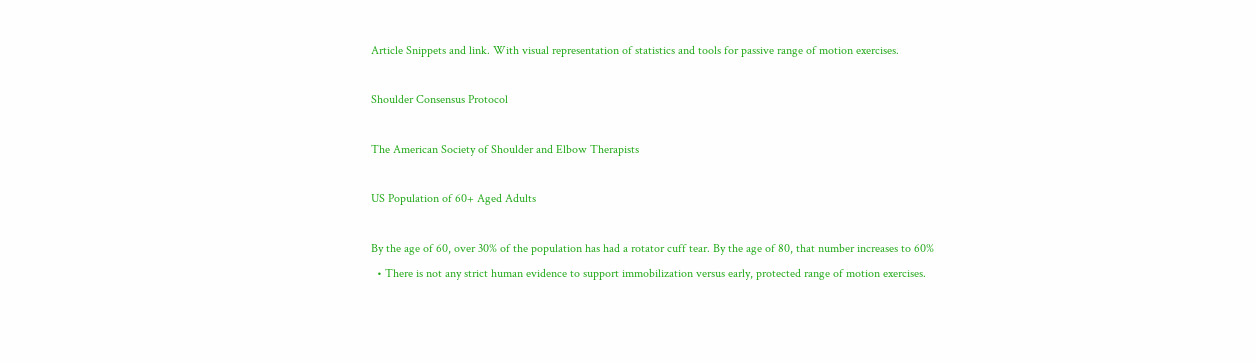Article Snippets and link. With visual representation of statistics and tools for passive range of motion exercises.

Shoulder Consensus Protocol

The American Society of Shoulder and Elbow Therapists

US Population of 60+ Aged Adults

By the age of 60, over 30% of the population has had a rotator cuff tear. By the age of 80, that number increases to 60%
  • There is not any strict human evidence to support immobilization versus early, protected range of motion exercises.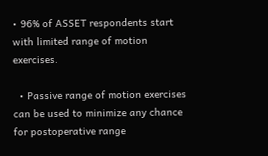• 96% of ASSET respondents start with limited range of motion exercises.

  • Passive range of motion exercises can be used to minimize any chance for postoperative range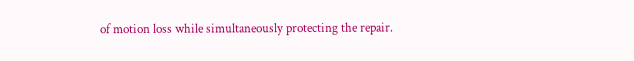of motion loss while simultaneously protecting the repair.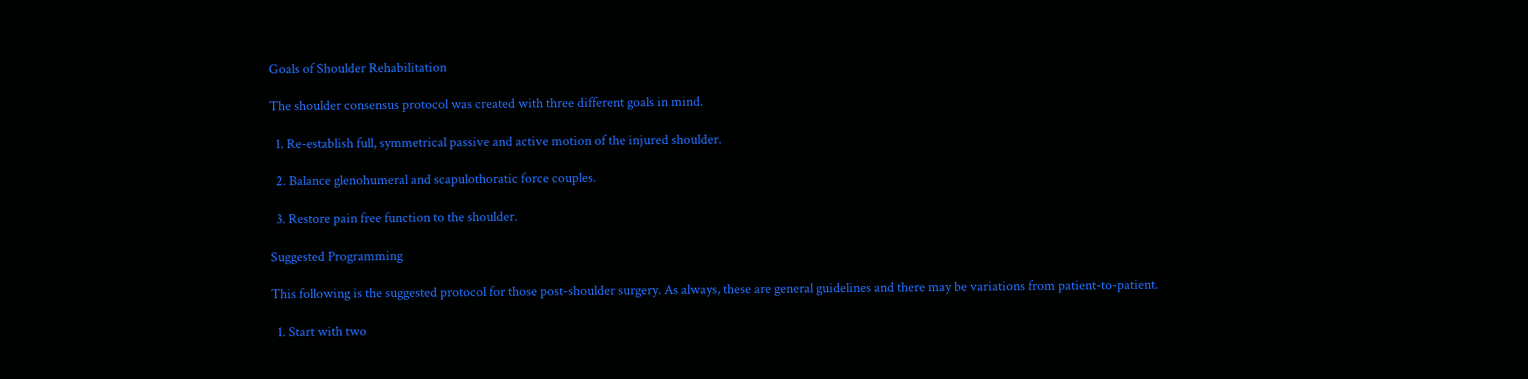Goals of Shoulder Rehabilitation

The shoulder consensus protocol was created with three different goals in mind.

  1. Re-establish full, symmetrical passive and active motion of the injured shoulder.

  2. Balance glenohumeral and scapulothoratic force couples.

  3. Restore pain free function to the shoulder.

Suggested Programming

This following is the suggested protocol for those post-shoulder surgery. As always, these are general guidelines and there may be variations from patient-to-patient.

  1. Start with two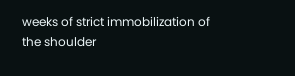weeks of strict immobilization of the shoulder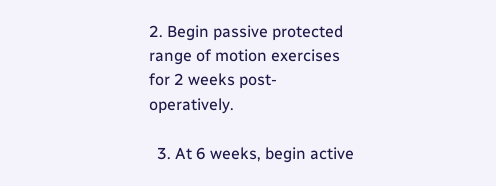2. Begin passive protected range of motion exercises for 2 weeks post-operatively.

  3. At 6 weeks, begin active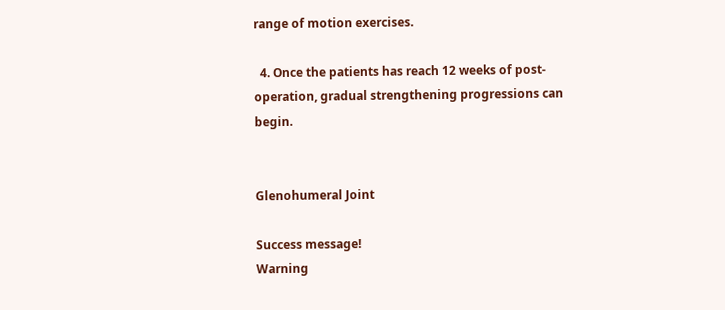range of motion exercises.

  4. Once the patients has reach 12 weeks of post-operation, gradual strengthening progressions can begin.


Glenohumeral Joint

Success message!
Warning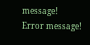message!
Error message!